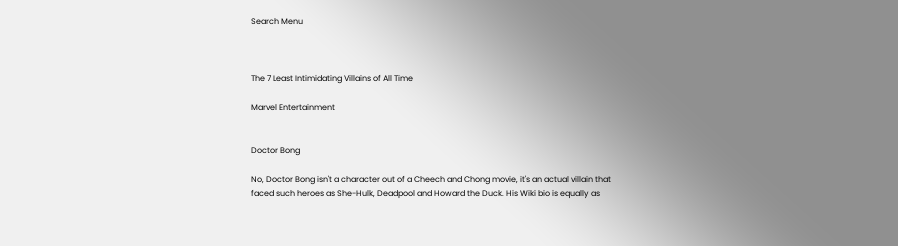Search Menu



The 7 Least Intimidating Villains of All Time

Marvel Entertainment


Doctor Bong

No, Doctor Bong isn't a character out of a Cheech and Chong movie, it's an actual villain that faced such heroes as She-Hulk, Deadpool and Howard the Duck. His Wiki bio is equally as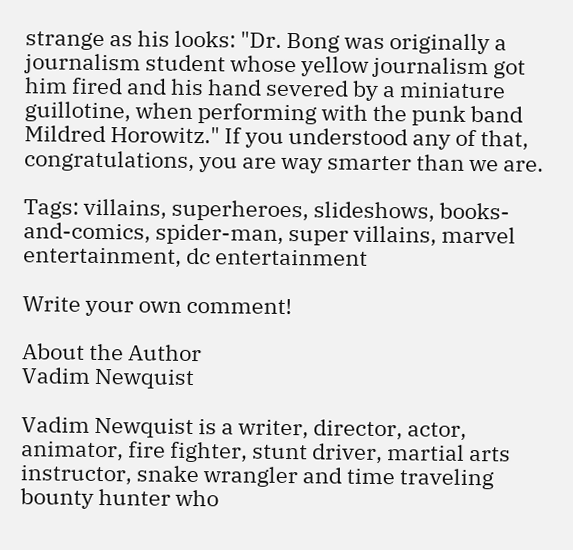strange as his looks: "Dr. Bong was originally a journalism student whose yellow journalism got him fired and his hand severed by a miniature guillotine, when performing with the punk band Mildred Horowitz." If you understood any of that, congratulations, you are way smarter than we are.

Tags: villains, superheroes, slideshows, books-and-comics, spider-man, super villains, marvel entertainment, dc entertainment

Write your own comment!

About the Author
Vadim Newquist

Vadim Newquist is a writer, director, actor, animator, fire fighter, stunt driver, martial arts instructor, snake wrangler and time traveling bounty hunter who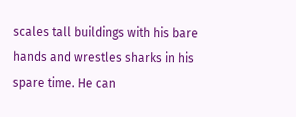scales tall buildings with his bare hands and wrestles sharks in his spare time. He can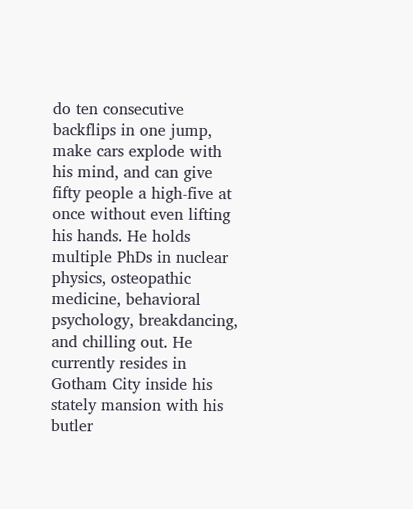do ten consecutive backflips in one jump, make cars explode with his mind, and can give fifty people a high-five at once without even lifting his hands. He holds multiple PhDs in nuclear physics, osteopathic medicine, behavioral psychology, breakdancing, and chilling out. He currently resides in Gotham City inside his stately mansion with his butler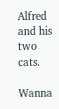Alfred and his two cats.

Wanna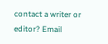contact a writer or editor? Email